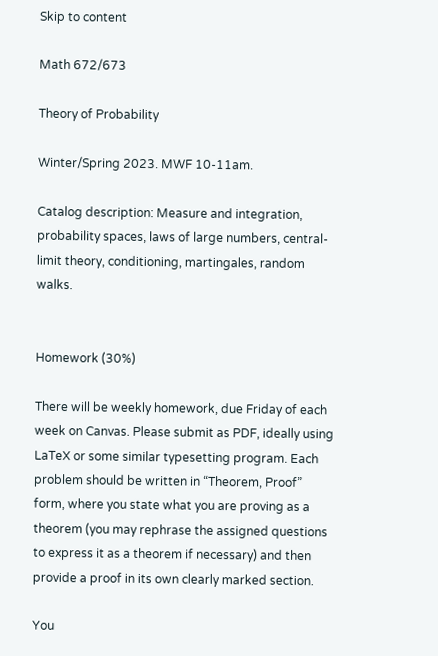Skip to content

Math 672/673

Theory of Probability

Winter/Spring 2023. MWF 10-11am.

Catalog description: Measure and integration, probability spaces, laws of large numbers, central-limit theory, conditioning, martingales, random walks.


Homework (30%)

There will be weekly homework, due Friday of each week on Canvas. Please submit as PDF, ideally using LaTeX or some similar typesetting program. Each problem should be written in “Theorem, Proof” form, where you state what you are proving as a theorem (you may rephrase the assigned questions to express it as a theorem if necessary) and then provide a proof in its own clearly marked section.

You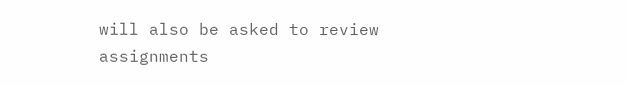will also be asked to review assignments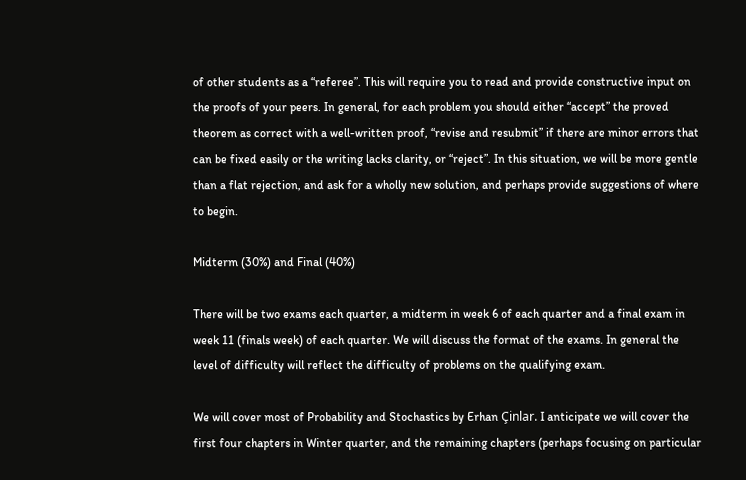of other students as a “referee”. This will require you to read and provide constructive input on the proofs of your peers. In general, for each problem you should either “accept” the proved theorem as correct with a well-written proof, “revise and resubmit” if there are minor errors that can be fixed easily or the writing lacks clarity, or “reject”. In this situation, we will be more gentle than a flat rejection, and ask for a wholly new solution, and perhaps provide suggestions of where to begin.

Midterm (30%) and Final (40%)

There will be two exams each quarter, a midterm in week 6 of each quarter and a final exam in week 11 (finals week) of each quarter. We will discuss the format of the exams. In general the level of difficulty will reflect the difficulty of problems on the qualifying exam.

We will cover most of Probability and Stochastics by Erhan Çinlar. I anticipate we will cover the first four chapters in Winter quarter, and the remaining chapters (perhaps focusing on particular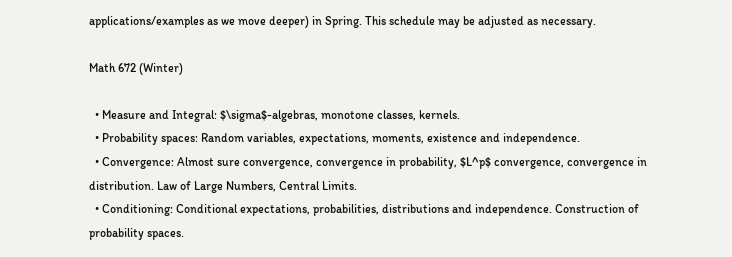applications/examples as we move deeper) in Spring. This schedule may be adjusted as necessary.

Math 672 (Winter)

  • Measure and Integral: $\sigma$-algebras, monotone classes, kernels.
  • Probability spaces: Random variables, expectations, moments, existence and independence.
  • Convergence: Almost sure convergence, convergence in probability, $L^p$ convergence, convergence in distribution. Law of Large Numbers, Central Limits.
  • Conditioning: Conditional expectations, probabilities, distributions and independence. Construction of probability spaces.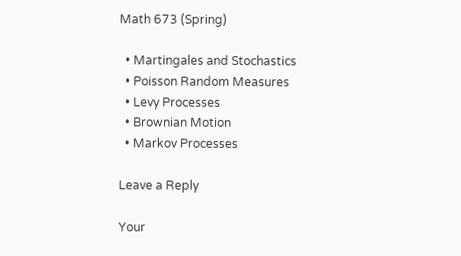Math 673 (Spring)

  • Martingales and Stochastics
  • Poisson Random Measures
  • Levy Processes
  • Brownian Motion
  • Markov Processes

Leave a Reply

Your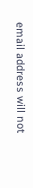email address will not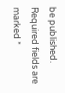be published. Required fields are marked *